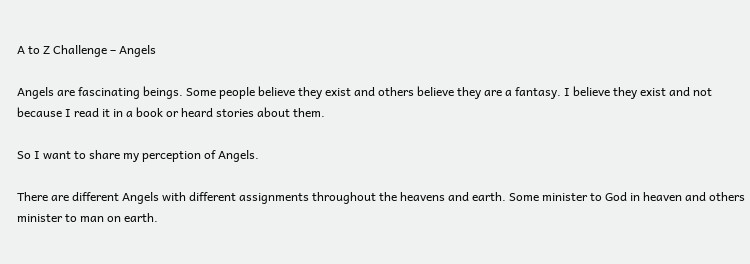A to Z Challenge – Angels

Angels are fascinating beings. Some people believe they exist and others believe they are a fantasy. I believe they exist and not because I read it in a book or heard stories about them.

So I want to share my perception of Angels.

There are different Angels with different assignments throughout the heavens and earth. Some minister to God in heaven and others minister to man on earth.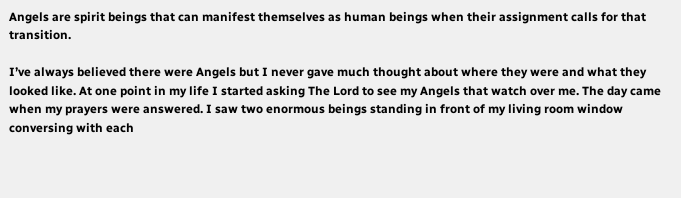Angels are spirit beings that can manifest themselves as human beings when their assignment calls for that transition.

I’ve always believed there were Angels but I never gave much thought about where they were and what they looked like. At one point in my life I started asking The Lord to see my Angels that watch over me. The day came when my prayers were answered. I saw two enormous beings standing in front of my living room window conversing with each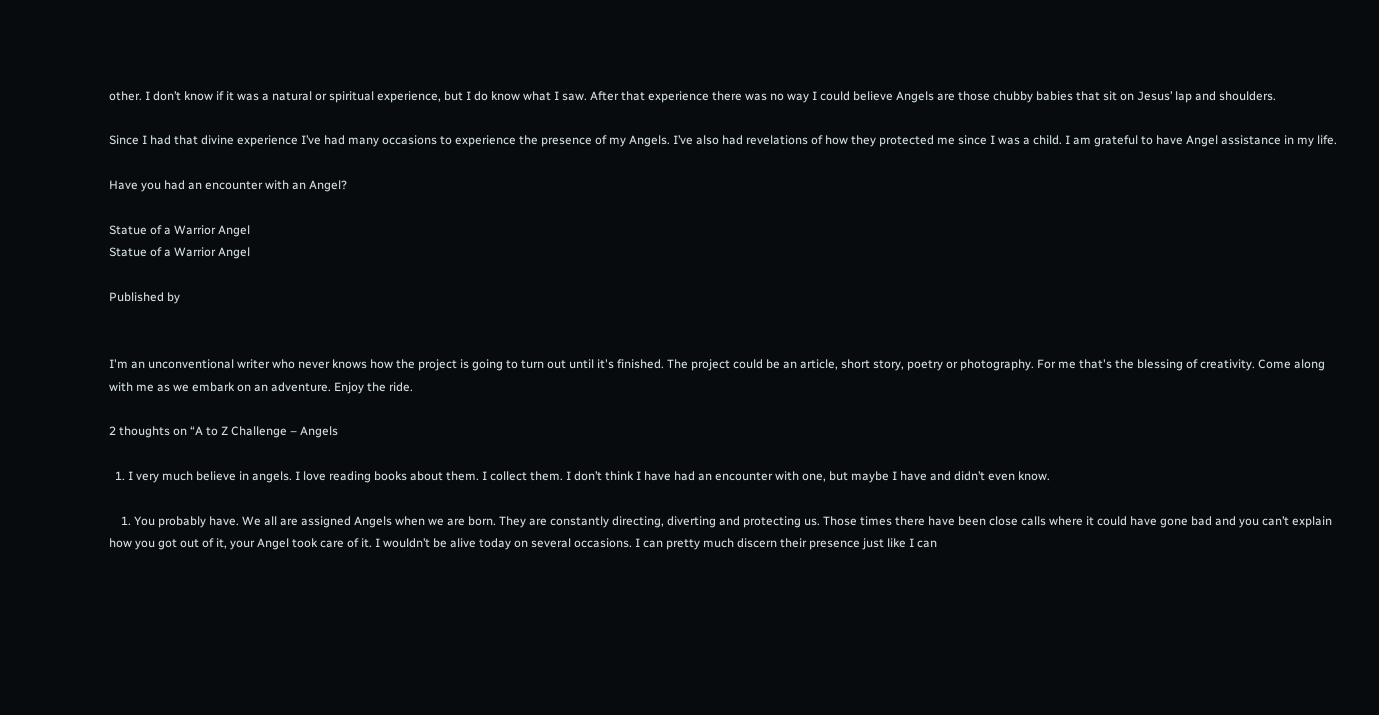other. I don’t know if it was a natural or spiritual experience, but I do know what I saw. After that experience there was no way I could believe Angels are those chubby babies that sit on Jesus’ lap and shoulders.

Since I had that divine experience I’ve had many occasions to experience the presence of my Angels. I’ve also had revelations of how they protected me since I was a child. I am grateful to have Angel assistance in my life.

Have you had an encounter with an Angel?

Statue of a Warrior Angel
Statue of a Warrior Angel

Published by


I'm an unconventional writer who never knows how the project is going to turn out until it's finished. The project could be an article, short story, poetry or photography. For me that's the blessing of creativity. Come along with me as we embark on an adventure. Enjoy the ride.

2 thoughts on “A to Z Challenge – Angels

  1. I very much believe in angels. I love reading books about them. I collect them. I don’t think I have had an encounter with one, but maybe I have and didn’t even know.

    1. You probably have. We all are assigned Angels when we are born. They are constantly directing, diverting and protecting us. Those times there have been close calls where it could have gone bad and you can’t explain how you got out of it, your Angel took care of it. I wouldn’t be alive today on several occasions. I can pretty much discern their presence just like I can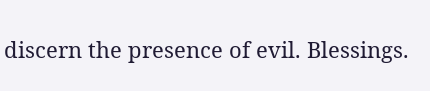discern the presence of evil. Blessings.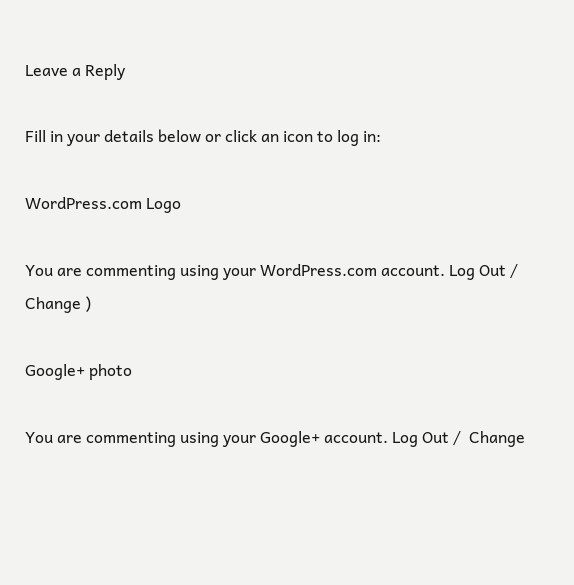Leave a Reply

Fill in your details below or click an icon to log in:

WordPress.com Logo

You are commenting using your WordPress.com account. Log Out /  Change )

Google+ photo

You are commenting using your Google+ account. Log Out /  Change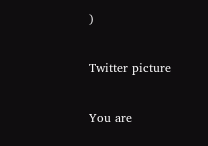)

Twitter picture

You are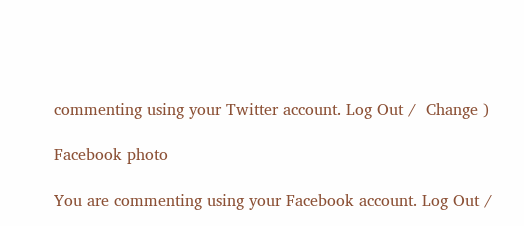commenting using your Twitter account. Log Out /  Change )

Facebook photo

You are commenting using your Facebook account. Log Out /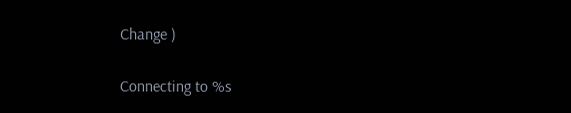Change )

Connecting to %s